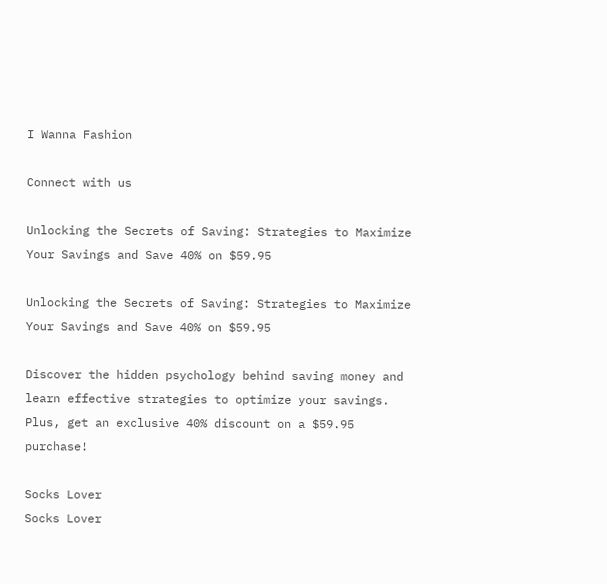I Wanna Fashion

Connect with us

Unlocking the Secrets of Saving: Strategies to Maximize Your Savings and Save 40% on $59.95

Unlocking the Secrets of Saving: Strategies to Maximize Your Savings and Save 40% on $59.95

Discover the hidden psychology behind saving money and learn effective strategies to optimize your savings. Plus, get an exclusive 40% discount on a $59.95 purchase!

Socks Lover
Socks Lover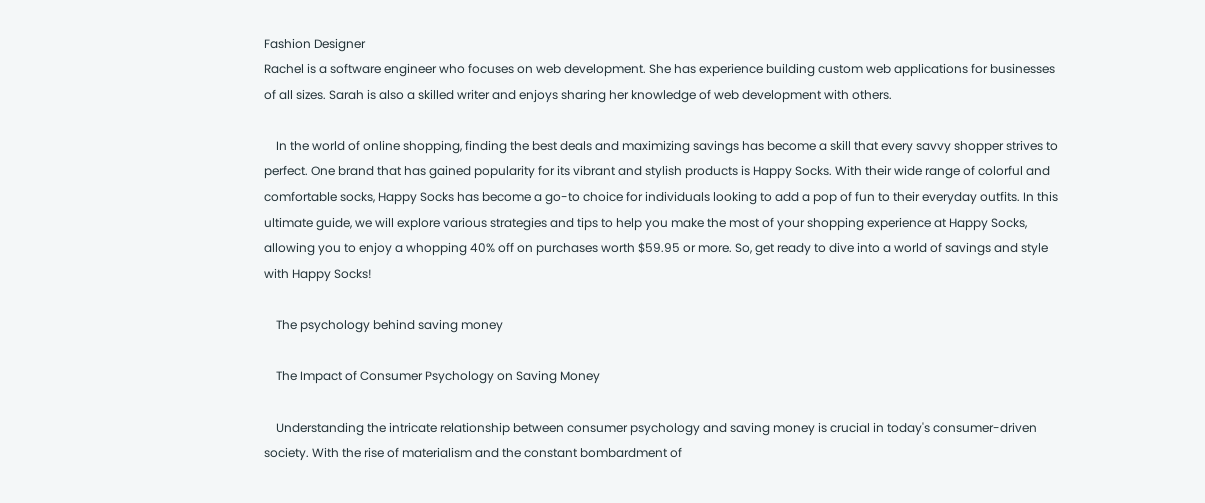Fashion Designer
Rachel is a software engineer who focuses on web development. She has experience building custom web applications for businesses of all sizes. Sarah is also a skilled writer and enjoys sharing her knowledge of web development with others.

    In the world of online shopping, finding the best deals and maximizing savings has become a skill that every savvy shopper strives to perfect. One brand that has gained popularity for its vibrant and stylish products is Happy Socks. With their wide range of colorful and comfortable socks, Happy Socks has become a go-to choice for individuals looking to add a pop of fun to their everyday outfits. In this ultimate guide, we will explore various strategies and tips to help you make the most of your shopping experience at Happy Socks, allowing you to enjoy a whopping 40% off on purchases worth $59.95 or more. So, get ready to dive into a world of savings and style with Happy Socks!

    The psychology behind saving money

    The Impact of Consumer Psychology on Saving Money

    Understanding the intricate relationship between consumer psychology and saving money is crucial in today's consumer-driven society. With the rise of materialism and the constant bombardment of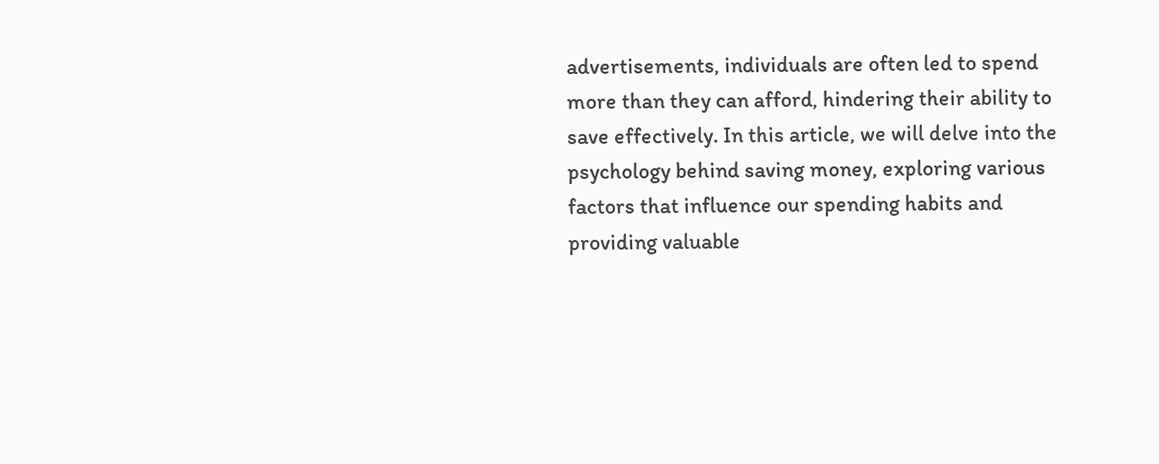advertisements, individuals are often led to spend more than they can afford, hindering their ability to save effectively. In this article, we will delve into the psychology behind saving money, exploring various factors that influence our spending habits and providing valuable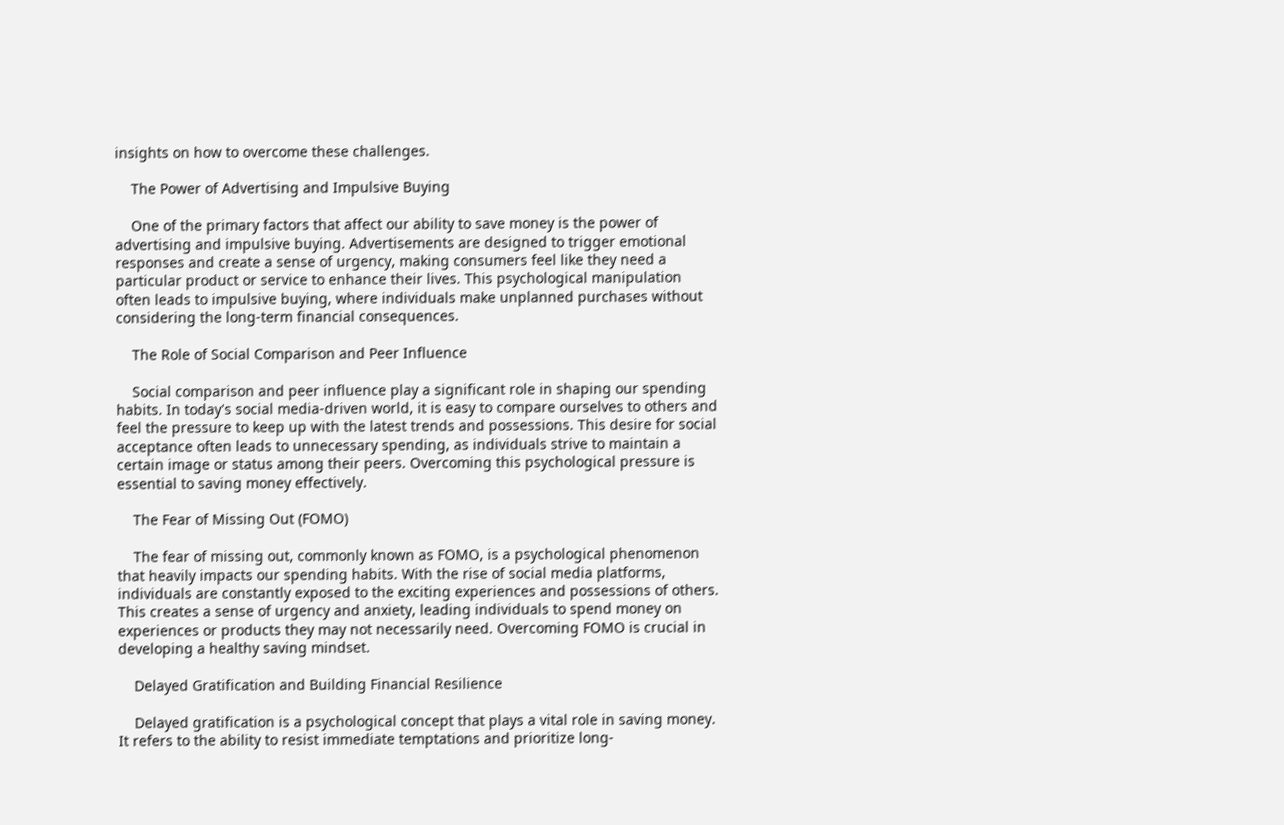insights on how to overcome these challenges.

    The Power of Advertising and Impulsive Buying

    One of the primary factors that affect our ability to save money is the power of advertising and impulsive buying. Advertisements are designed to trigger emotional responses and create a sense of urgency, making consumers feel like they need a particular product or service to enhance their lives. This psychological manipulation often leads to impulsive buying, where individuals make unplanned purchases without considering the long-term financial consequences.

    The Role of Social Comparison and Peer Influence

    Social comparison and peer influence play a significant role in shaping our spending habits. In today's social media-driven world, it is easy to compare ourselves to others and feel the pressure to keep up with the latest trends and possessions. This desire for social acceptance often leads to unnecessary spending, as individuals strive to maintain a certain image or status among their peers. Overcoming this psychological pressure is essential to saving money effectively.

    The Fear of Missing Out (FOMO)

    The fear of missing out, commonly known as FOMO, is a psychological phenomenon that heavily impacts our spending habits. With the rise of social media platforms, individuals are constantly exposed to the exciting experiences and possessions of others. This creates a sense of urgency and anxiety, leading individuals to spend money on experiences or products they may not necessarily need. Overcoming FOMO is crucial in developing a healthy saving mindset.

    Delayed Gratification and Building Financial Resilience

    Delayed gratification is a psychological concept that plays a vital role in saving money. It refers to the ability to resist immediate temptations and prioritize long-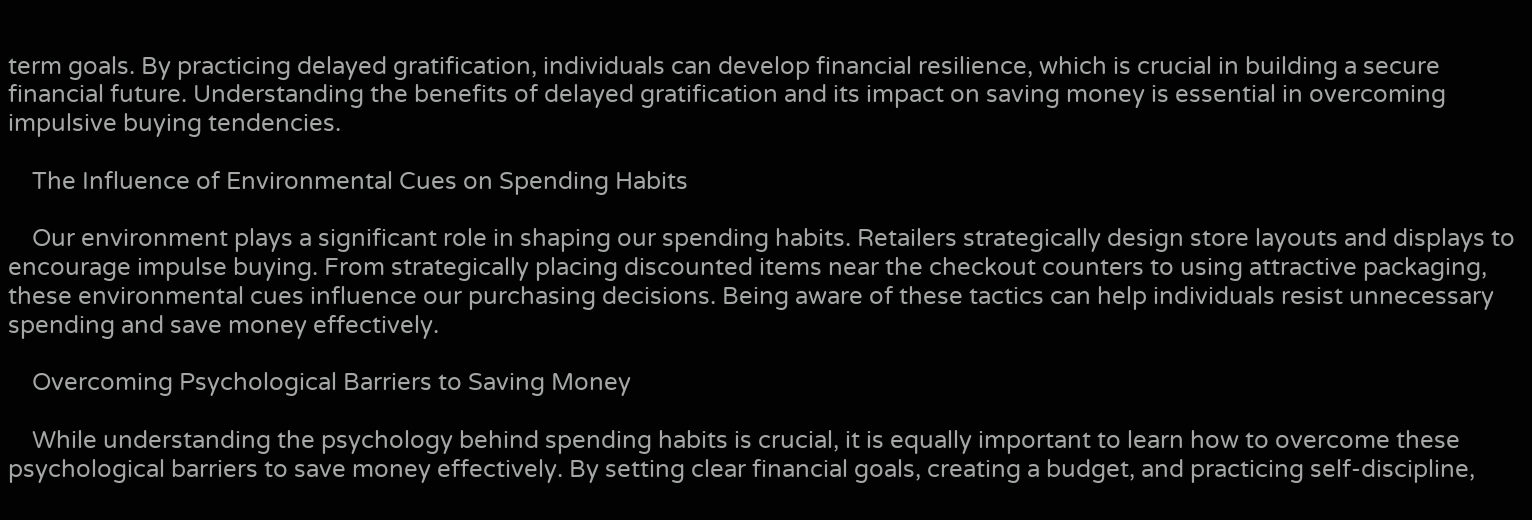term goals. By practicing delayed gratification, individuals can develop financial resilience, which is crucial in building a secure financial future. Understanding the benefits of delayed gratification and its impact on saving money is essential in overcoming impulsive buying tendencies.

    The Influence of Environmental Cues on Spending Habits

    Our environment plays a significant role in shaping our spending habits. Retailers strategically design store layouts and displays to encourage impulse buying. From strategically placing discounted items near the checkout counters to using attractive packaging, these environmental cues influence our purchasing decisions. Being aware of these tactics can help individuals resist unnecessary spending and save money effectively.

    Overcoming Psychological Barriers to Saving Money

    While understanding the psychology behind spending habits is crucial, it is equally important to learn how to overcome these psychological barriers to save money effectively. By setting clear financial goals, creating a budget, and practicing self-discipline,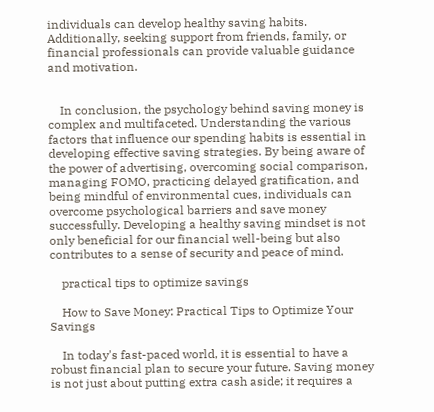individuals can develop healthy saving habits. Additionally, seeking support from friends, family, or financial professionals can provide valuable guidance and motivation.


    In conclusion, the psychology behind saving money is complex and multifaceted. Understanding the various factors that influence our spending habits is essential in developing effective saving strategies. By being aware of the power of advertising, overcoming social comparison, managing FOMO, practicing delayed gratification, and being mindful of environmental cues, individuals can overcome psychological barriers and save money successfully. Developing a healthy saving mindset is not only beneficial for our financial well-being but also contributes to a sense of security and peace of mind.

    practical tips to optimize savings

    How to Save Money: Practical Tips to Optimize Your Savings

    In today's fast-paced world, it is essential to have a robust financial plan to secure your future. Saving money is not just about putting extra cash aside; it requires a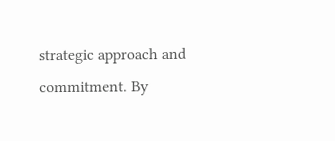strategic approach and commitment. By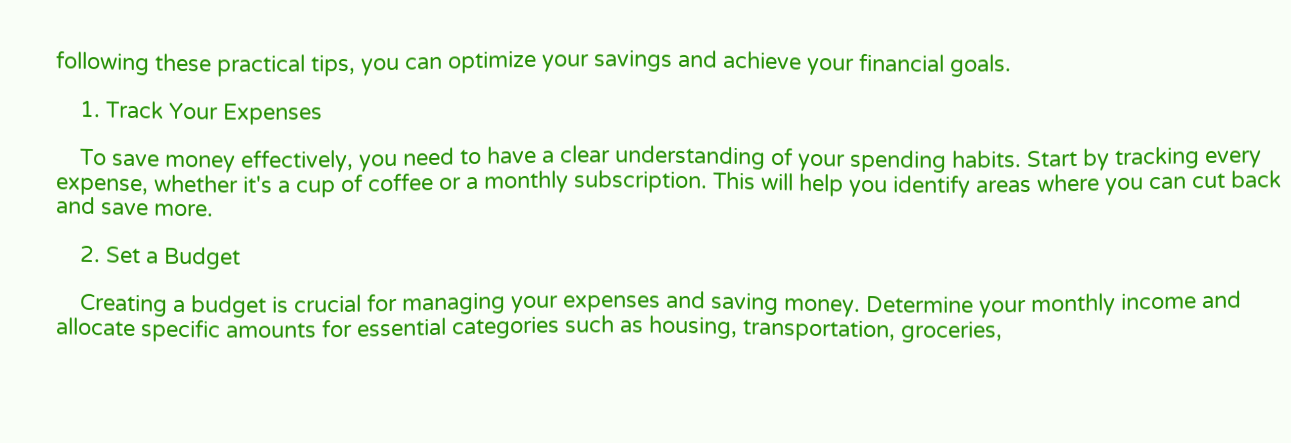following these practical tips, you can optimize your savings and achieve your financial goals.

    1. Track Your Expenses

    To save money effectively, you need to have a clear understanding of your spending habits. Start by tracking every expense, whether it's a cup of coffee or a monthly subscription. This will help you identify areas where you can cut back and save more.

    2. Set a Budget

    Creating a budget is crucial for managing your expenses and saving money. Determine your monthly income and allocate specific amounts for essential categories such as housing, transportation, groceries,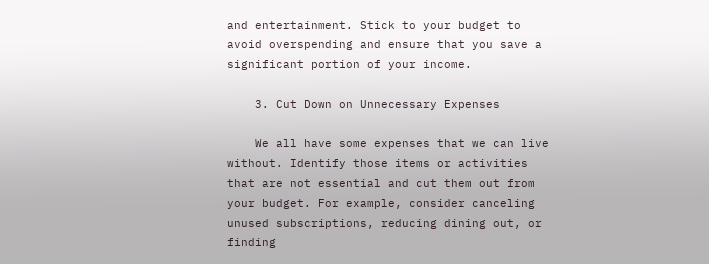and entertainment. Stick to your budget to avoid overspending and ensure that you save a significant portion of your income.

    3. Cut Down on Unnecessary Expenses

    We all have some expenses that we can live without. Identify those items or activities that are not essential and cut them out from your budget. For example, consider canceling unused subscriptions, reducing dining out, or finding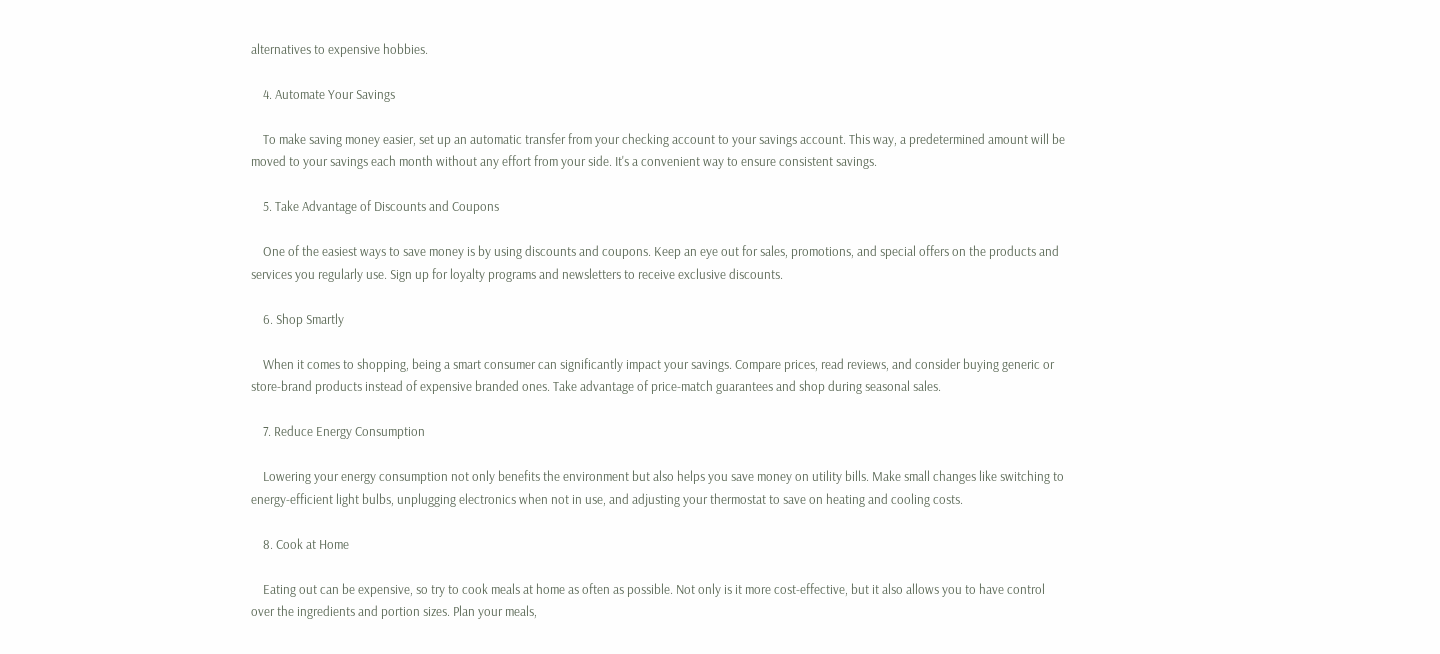alternatives to expensive hobbies.

    4. Automate Your Savings

    To make saving money easier, set up an automatic transfer from your checking account to your savings account. This way, a predetermined amount will be moved to your savings each month without any effort from your side. It's a convenient way to ensure consistent savings.

    5. Take Advantage of Discounts and Coupons

    One of the easiest ways to save money is by using discounts and coupons. Keep an eye out for sales, promotions, and special offers on the products and services you regularly use. Sign up for loyalty programs and newsletters to receive exclusive discounts.

    6. Shop Smartly

    When it comes to shopping, being a smart consumer can significantly impact your savings. Compare prices, read reviews, and consider buying generic or store-brand products instead of expensive branded ones. Take advantage of price-match guarantees and shop during seasonal sales.

    7. Reduce Energy Consumption

    Lowering your energy consumption not only benefits the environment but also helps you save money on utility bills. Make small changes like switching to energy-efficient light bulbs, unplugging electronics when not in use, and adjusting your thermostat to save on heating and cooling costs.

    8. Cook at Home

    Eating out can be expensive, so try to cook meals at home as often as possible. Not only is it more cost-effective, but it also allows you to have control over the ingredients and portion sizes. Plan your meals,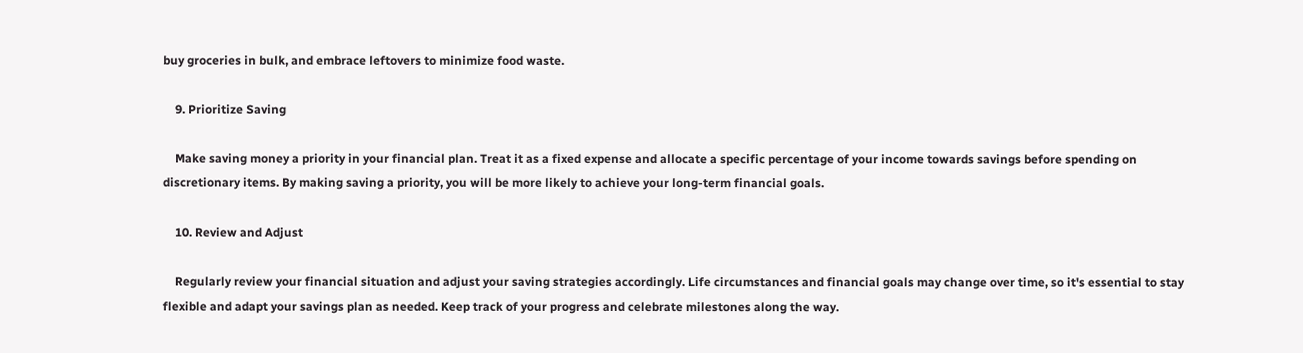buy groceries in bulk, and embrace leftovers to minimize food waste.

    9. Prioritize Saving

    Make saving money a priority in your financial plan. Treat it as a fixed expense and allocate a specific percentage of your income towards savings before spending on discretionary items. By making saving a priority, you will be more likely to achieve your long-term financial goals.

    10. Review and Adjust

    Regularly review your financial situation and adjust your saving strategies accordingly. Life circumstances and financial goals may change over time, so it's essential to stay flexible and adapt your savings plan as needed. Keep track of your progress and celebrate milestones along the way.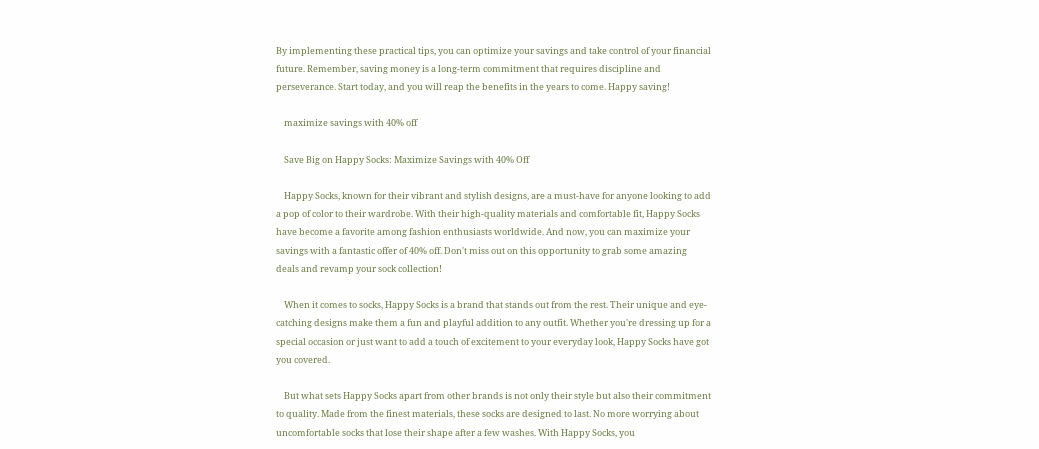By implementing these practical tips, you can optimize your savings and take control of your financial future. Remember, saving money is a long-term commitment that requires discipline and perseverance. Start today, and you will reap the benefits in the years to come. Happy saving!

    maximize savings with 40% off

    Save Big on Happy Socks: Maximize Savings with 40% Off

    Happy Socks, known for their vibrant and stylish designs, are a must-have for anyone looking to add a pop of color to their wardrobe. With their high-quality materials and comfortable fit, Happy Socks have become a favorite among fashion enthusiasts worldwide. And now, you can maximize your savings with a fantastic offer of 40% off. Don't miss out on this opportunity to grab some amazing deals and revamp your sock collection!

    When it comes to socks, Happy Socks is a brand that stands out from the rest. Their unique and eye-catching designs make them a fun and playful addition to any outfit. Whether you're dressing up for a special occasion or just want to add a touch of excitement to your everyday look, Happy Socks have got you covered.

    But what sets Happy Socks apart from other brands is not only their style but also their commitment to quality. Made from the finest materials, these socks are designed to last. No more worrying about uncomfortable socks that lose their shape after a few washes. With Happy Socks, you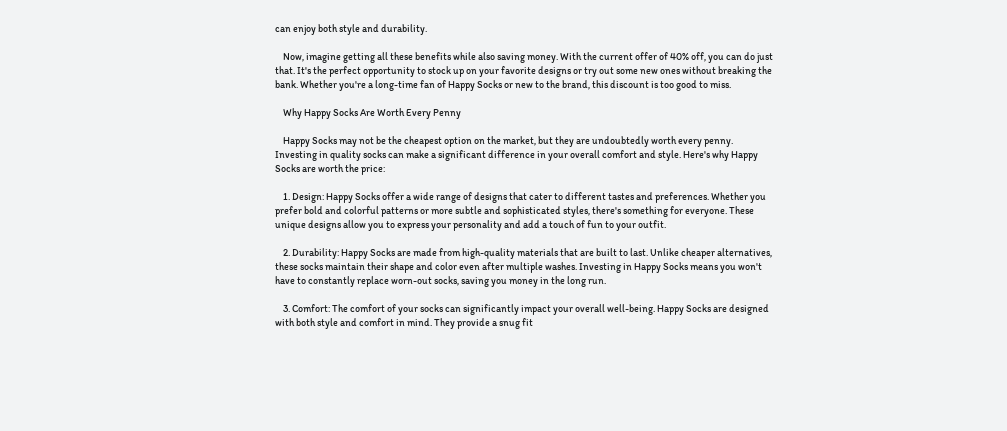can enjoy both style and durability.

    Now, imagine getting all these benefits while also saving money. With the current offer of 40% off, you can do just that. It's the perfect opportunity to stock up on your favorite designs or try out some new ones without breaking the bank. Whether you're a long-time fan of Happy Socks or new to the brand, this discount is too good to miss.

    Why Happy Socks Are Worth Every Penny

    Happy Socks may not be the cheapest option on the market, but they are undoubtedly worth every penny. Investing in quality socks can make a significant difference in your overall comfort and style. Here's why Happy Socks are worth the price:

    1. Design: Happy Socks offer a wide range of designs that cater to different tastes and preferences. Whether you prefer bold and colorful patterns or more subtle and sophisticated styles, there's something for everyone. These unique designs allow you to express your personality and add a touch of fun to your outfit.

    2. Durability: Happy Socks are made from high-quality materials that are built to last. Unlike cheaper alternatives, these socks maintain their shape and color even after multiple washes. Investing in Happy Socks means you won't have to constantly replace worn-out socks, saving you money in the long run.

    3. Comfort: The comfort of your socks can significantly impact your overall well-being. Happy Socks are designed with both style and comfort in mind. They provide a snug fit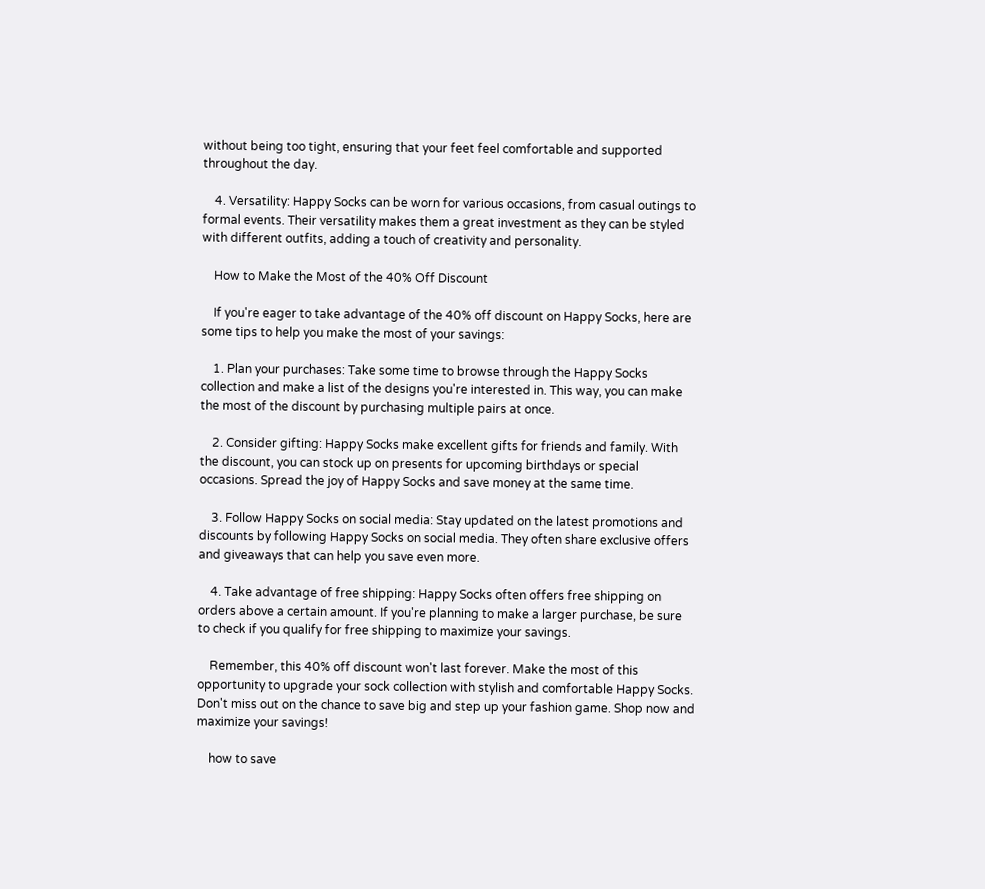without being too tight, ensuring that your feet feel comfortable and supported throughout the day.

    4. Versatility: Happy Socks can be worn for various occasions, from casual outings to formal events. Their versatility makes them a great investment as they can be styled with different outfits, adding a touch of creativity and personality.

    How to Make the Most of the 40% Off Discount

    If you're eager to take advantage of the 40% off discount on Happy Socks, here are some tips to help you make the most of your savings:

    1. Plan your purchases: Take some time to browse through the Happy Socks collection and make a list of the designs you're interested in. This way, you can make the most of the discount by purchasing multiple pairs at once.

    2. Consider gifting: Happy Socks make excellent gifts for friends and family. With the discount, you can stock up on presents for upcoming birthdays or special occasions. Spread the joy of Happy Socks and save money at the same time.

    3. Follow Happy Socks on social media: Stay updated on the latest promotions and discounts by following Happy Socks on social media. They often share exclusive offers and giveaways that can help you save even more.

    4. Take advantage of free shipping: Happy Socks often offers free shipping on orders above a certain amount. If you're planning to make a larger purchase, be sure to check if you qualify for free shipping to maximize your savings.

    Remember, this 40% off discount won't last forever. Make the most of this opportunity to upgrade your sock collection with stylish and comfortable Happy Socks. Don't miss out on the chance to save big and step up your fashion game. Shop now and maximize your savings!

    how to save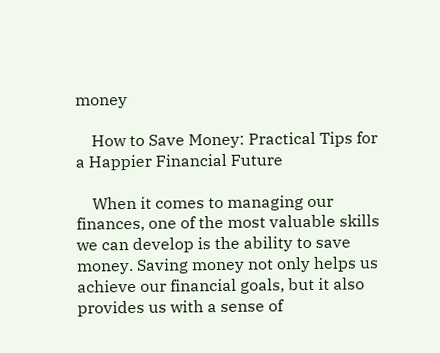money

    How to Save Money: Practical Tips for a Happier Financial Future

    When it comes to managing our finances, one of the most valuable skills we can develop is the ability to save money. Saving money not only helps us achieve our financial goals, but it also provides us with a sense of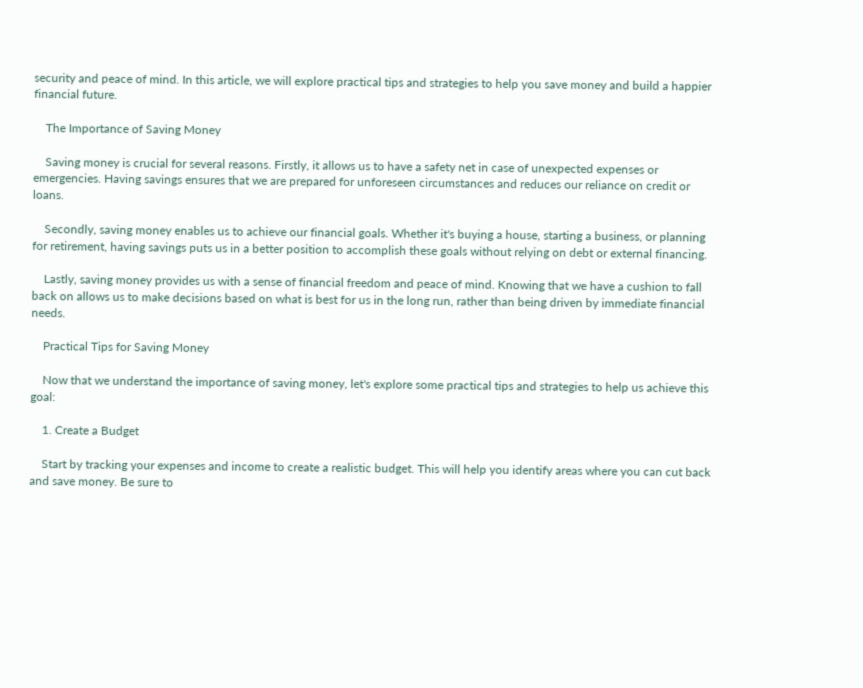security and peace of mind. In this article, we will explore practical tips and strategies to help you save money and build a happier financial future.

    The Importance of Saving Money

    Saving money is crucial for several reasons. Firstly, it allows us to have a safety net in case of unexpected expenses or emergencies. Having savings ensures that we are prepared for unforeseen circumstances and reduces our reliance on credit or loans.

    Secondly, saving money enables us to achieve our financial goals. Whether it's buying a house, starting a business, or planning for retirement, having savings puts us in a better position to accomplish these goals without relying on debt or external financing.

    Lastly, saving money provides us with a sense of financial freedom and peace of mind. Knowing that we have a cushion to fall back on allows us to make decisions based on what is best for us in the long run, rather than being driven by immediate financial needs.

    Practical Tips for Saving Money

    Now that we understand the importance of saving money, let's explore some practical tips and strategies to help us achieve this goal:

    1. Create a Budget

    Start by tracking your expenses and income to create a realistic budget. This will help you identify areas where you can cut back and save money. Be sure to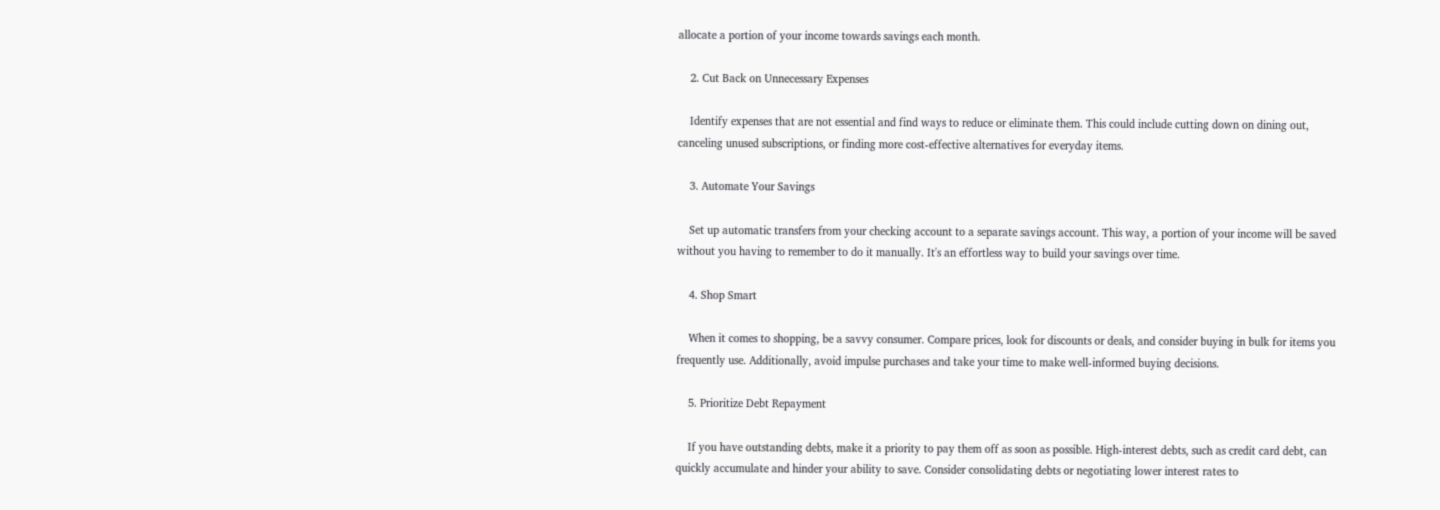allocate a portion of your income towards savings each month.

    2. Cut Back on Unnecessary Expenses

    Identify expenses that are not essential and find ways to reduce or eliminate them. This could include cutting down on dining out, canceling unused subscriptions, or finding more cost-effective alternatives for everyday items.

    3. Automate Your Savings

    Set up automatic transfers from your checking account to a separate savings account. This way, a portion of your income will be saved without you having to remember to do it manually. It's an effortless way to build your savings over time.

    4. Shop Smart

    When it comes to shopping, be a savvy consumer. Compare prices, look for discounts or deals, and consider buying in bulk for items you frequently use. Additionally, avoid impulse purchases and take your time to make well-informed buying decisions.

    5. Prioritize Debt Repayment

    If you have outstanding debts, make it a priority to pay them off as soon as possible. High-interest debts, such as credit card debt, can quickly accumulate and hinder your ability to save. Consider consolidating debts or negotiating lower interest rates to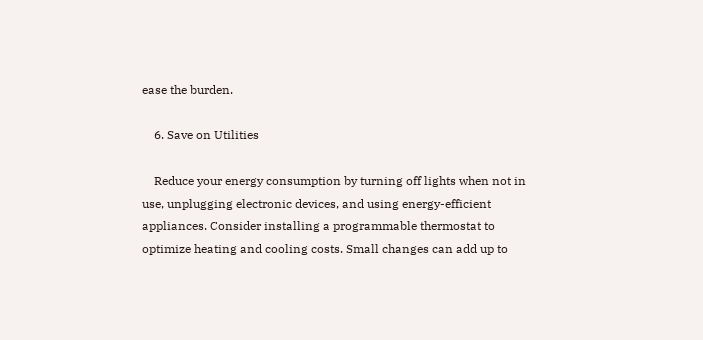ease the burden.

    6. Save on Utilities

    Reduce your energy consumption by turning off lights when not in use, unplugging electronic devices, and using energy-efficient appliances. Consider installing a programmable thermostat to optimize heating and cooling costs. Small changes can add up to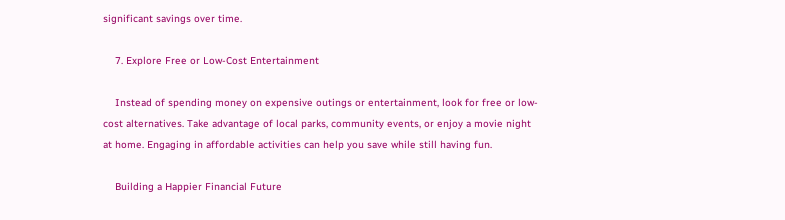significant savings over time.

    7. Explore Free or Low-Cost Entertainment

    Instead of spending money on expensive outings or entertainment, look for free or low-cost alternatives. Take advantage of local parks, community events, or enjoy a movie night at home. Engaging in affordable activities can help you save while still having fun.

    Building a Happier Financial Future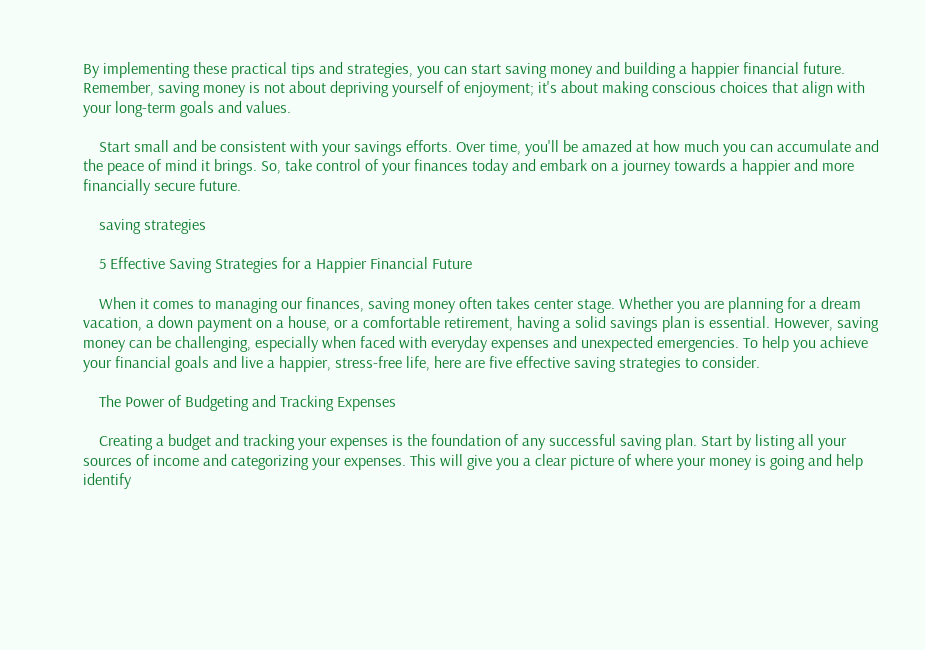By implementing these practical tips and strategies, you can start saving money and building a happier financial future. Remember, saving money is not about depriving yourself of enjoyment; it's about making conscious choices that align with your long-term goals and values.

    Start small and be consistent with your savings efforts. Over time, you'll be amazed at how much you can accumulate and the peace of mind it brings. So, take control of your finances today and embark on a journey towards a happier and more financially secure future.

    saving strategies

    5 Effective Saving Strategies for a Happier Financial Future

    When it comes to managing our finances, saving money often takes center stage. Whether you are planning for a dream vacation, a down payment on a house, or a comfortable retirement, having a solid savings plan is essential. However, saving money can be challenging, especially when faced with everyday expenses and unexpected emergencies. To help you achieve your financial goals and live a happier, stress-free life, here are five effective saving strategies to consider.

    The Power of Budgeting and Tracking Expenses

    Creating a budget and tracking your expenses is the foundation of any successful saving plan. Start by listing all your sources of income and categorizing your expenses. This will give you a clear picture of where your money is going and help identify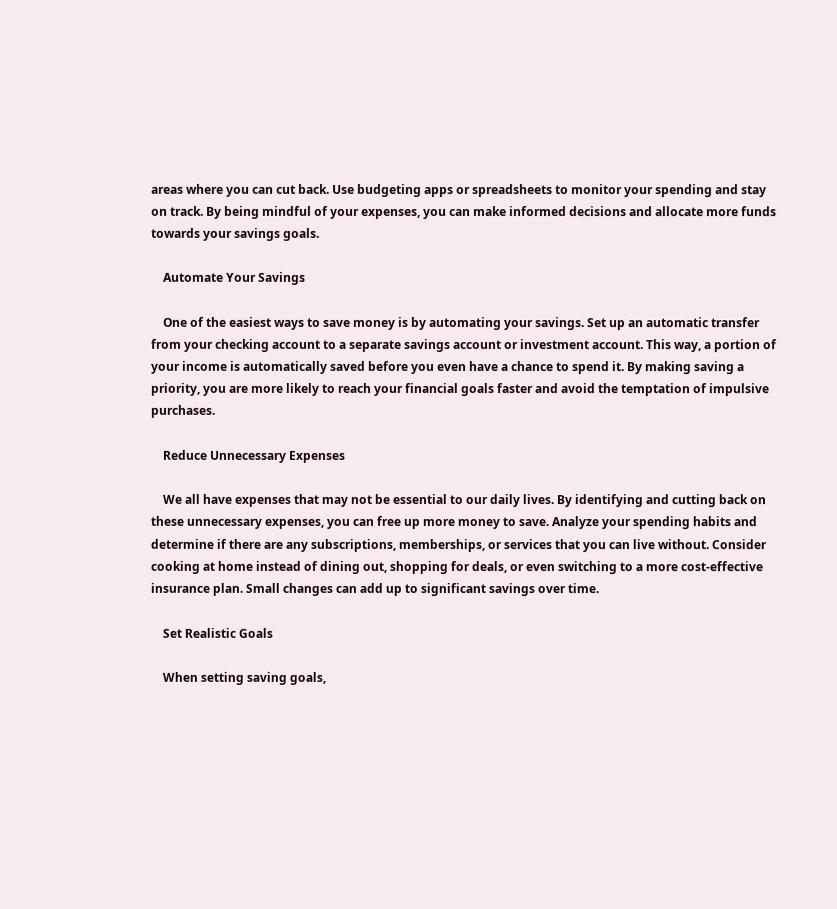areas where you can cut back. Use budgeting apps or spreadsheets to monitor your spending and stay on track. By being mindful of your expenses, you can make informed decisions and allocate more funds towards your savings goals.

    Automate Your Savings

    One of the easiest ways to save money is by automating your savings. Set up an automatic transfer from your checking account to a separate savings account or investment account. This way, a portion of your income is automatically saved before you even have a chance to spend it. By making saving a priority, you are more likely to reach your financial goals faster and avoid the temptation of impulsive purchases.

    Reduce Unnecessary Expenses

    We all have expenses that may not be essential to our daily lives. By identifying and cutting back on these unnecessary expenses, you can free up more money to save. Analyze your spending habits and determine if there are any subscriptions, memberships, or services that you can live without. Consider cooking at home instead of dining out, shopping for deals, or even switching to a more cost-effective insurance plan. Small changes can add up to significant savings over time.

    Set Realistic Goals

    When setting saving goals,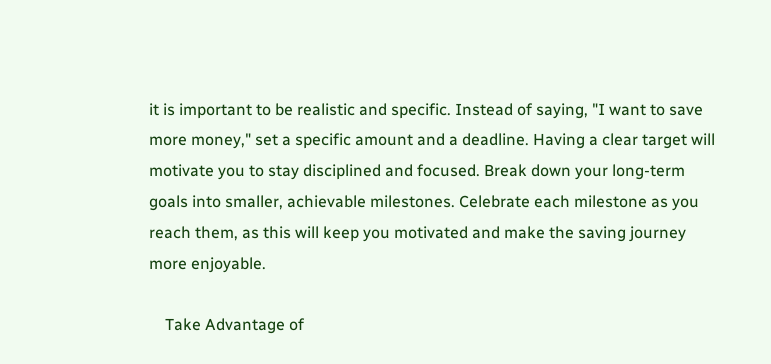it is important to be realistic and specific. Instead of saying, "I want to save more money," set a specific amount and a deadline. Having a clear target will motivate you to stay disciplined and focused. Break down your long-term goals into smaller, achievable milestones. Celebrate each milestone as you reach them, as this will keep you motivated and make the saving journey more enjoyable.

    Take Advantage of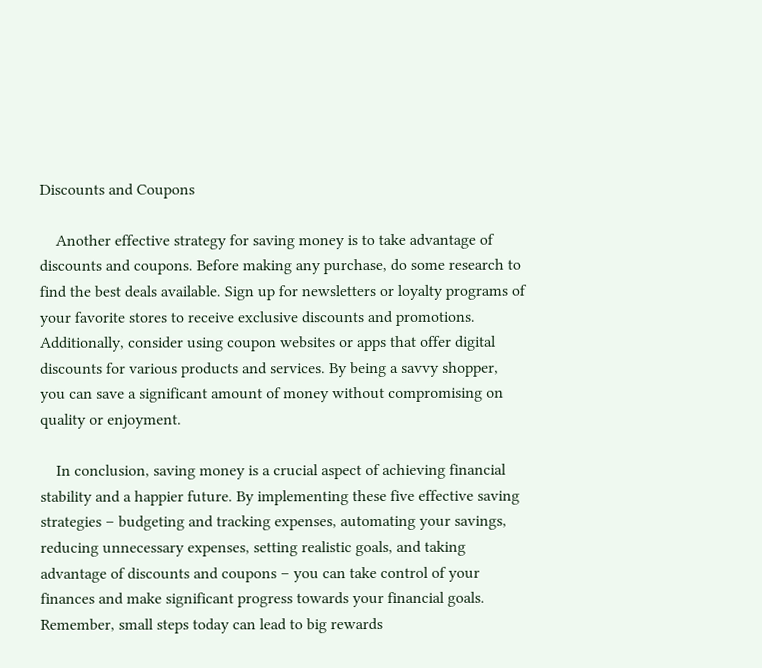Discounts and Coupons

    Another effective strategy for saving money is to take advantage of discounts and coupons. Before making any purchase, do some research to find the best deals available. Sign up for newsletters or loyalty programs of your favorite stores to receive exclusive discounts and promotions. Additionally, consider using coupon websites or apps that offer digital discounts for various products and services. By being a savvy shopper, you can save a significant amount of money without compromising on quality or enjoyment.

    In conclusion, saving money is a crucial aspect of achieving financial stability and a happier future. By implementing these five effective saving strategies – budgeting and tracking expenses, automating your savings, reducing unnecessary expenses, setting realistic goals, and taking advantage of discounts and coupons – you can take control of your finances and make significant progress towards your financial goals. Remember, small steps today can lead to big rewards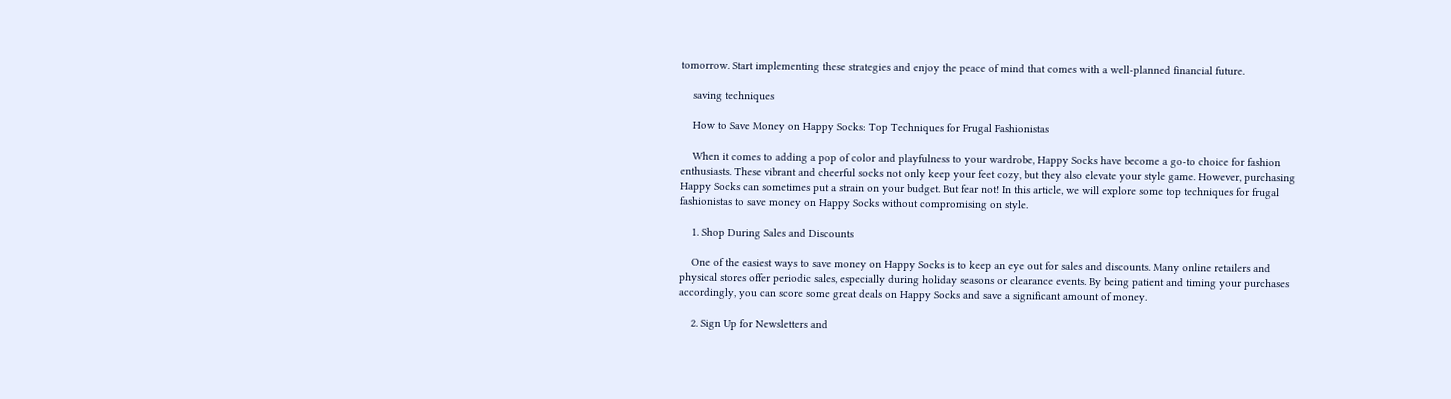tomorrow. Start implementing these strategies and enjoy the peace of mind that comes with a well-planned financial future.

    saving techniques

    How to Save Money on Happy Socks: Top Techniques for Frugal Fashionistas

    When it comes to adding a pop of color and playfulness to your wardrobe, Happy Socks have become a go-to choice for fashion enthusiasts. These vibrant and cheerful socks not only keep your feet cozy, but they also elevate your style game. However, purchasing Happy Socks can sometimes put a strain on your budget. But fear not! In this article, we will explore some top techniques for frugal fashionistas to save money on Happy Socks without compromising on style.

    1. Shop During Sales and Discounts

    One of the easiest ways to save money on Happy Socks is to keep an eye out for sales and discounts. Many online retailers and physical stores offer periodic sales, especially during holiday seasons or clearance events. By being patient and timing your purchases accordingly, you can score some great deals on Happy Socks and save a significant amount of money.

    2. Sign Up for Newsletters and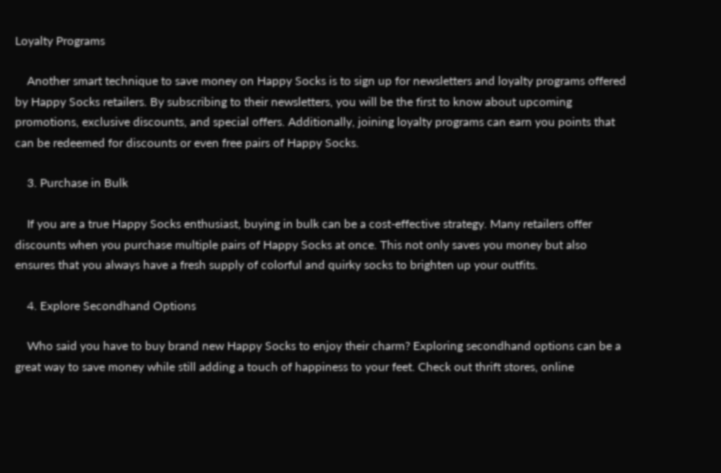Loyalty Programs

    Another smart technique to save money on Happy Socks is to sign up for newsletters and loyalty programs offered by Happy Socks retailers. By subscribing to their newsletters, you will be the first to know about upcoming promotions, exclusive discounts, and special offers. Additionally, joining loyalty programs can earn you points that can be redeemed for discounts or even free pairs of Happy Socks.

    3. Purchase in Bulk

    If you are a true Happy Socks enthusiast, buying in bulk can be a cost-effective strategy. Many retailers offer discounts when you purchase multiple pairs of Happy Socks at once. This not only saves you money but also ensures that you always have a fresh supply of colorful and quirky socks to brighten up your outfits.

    4. Explore Secondhand Options

    Who said you have to buy brand new Happy Socks to enjoy their charm? Exploring secondhand options can be a great way to save money while still adding a touch of happiness to your feet. Check out thrift stores, online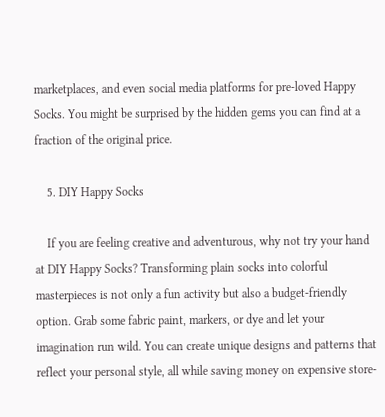marketplaces, and even social media platforms for pre-loved Happy Socks. You might be surprised by the hidden gems you can find at a fraction of the original price.

    5. DIY Happy Socks

    If you are feeling creative and adventurous, why not try your hand at DIY Happy Socks? Transforming plain socks into colorful masterpieces is not only a fun activity but also a budget-friendly option. Grab some fabric paint, markers, or dye and let your imagination run wild. You can create unique designs and patterns that reflect your personal style, all while saving money on expensive store-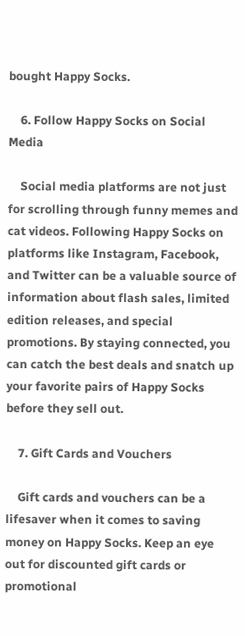bought Happy Socks.

    6. Follow Happy Socks on Social Media

    Social media platforms are not just for scrolling through funny memes and cat videos. Following Happy Socks on platforms like Instagram, Facebook, and Twitter can be a valuable source of information about flash sales, limited edition releases, and special promotions. By staying connected, you can catch the best deals and snatch up your favorite pairs of Happy Socks before they sell out.

    7. Gift Cards and Vouchers

    Gift cards and vouchers can be a lifesaver when it comes to saving money on Happy Socks. Keep an eye out for discounted gift cards or promotional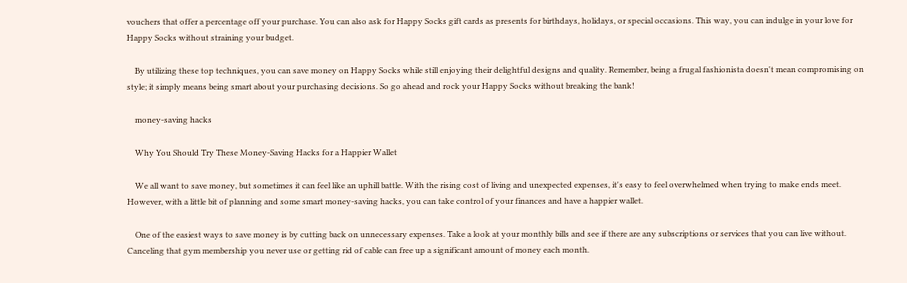vouchers that offer a percentage off your purchase. You can also ask for Happy Socks gift cards as presents for birthdays, holidays, or special occasions. This way, you can indulge in your love for Happy Socks without straining your budget.

    By utilizing these top techniques, you can save money on Happy Socks while still enjoying their delightful designs and quality. Remember, being a frugal fashionista doesn't mean compromising on style; it simply means being smart about your purchasing decisions. So go ahead and rock your Happy Socks without breaking the bank!

    money-saving hacks

    Why You Should Try These Money-Saving Hacks for a Happier Wallet

    We all want to save money, but sometimes it can feel like an uphill battle. With the rising cost of living and unexpected expenses, it's easy to feel overwhelmed when trying to make ends meet. However, with a little bit of planning and some smart money-saving hacks, you can take control of your finances and have a happier wallet.

    One of the easiest ways to save money is by cutting back on unnecessary expenses. Take a look at your monthly bills and see if there are any subscriptions or services that you can live without. Canceling that gym membership you never use or getting rid of cable can free up a significant amount of money each month.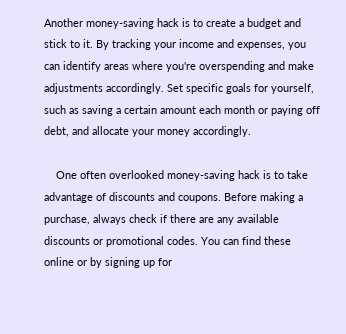Another money-saving hack is to create a budget and stick to it. By tracking your income and expenses, you can identify areas where you're overspending and make adjustments accordingly. Set specific goals for yourself, such as saving a certain amount each month or paying off debt, and allocate your money accordingly.

    One often overlooked money-saving hack is to take advantage of discounts and coupons. Before making a purchase, always check if there are any available discounts or promotional codes. You can find these online or by signing up for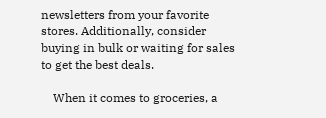newsletters from your favorite stores. Additionally, consider buying in bulk or waiting for sales to get the best deals.

    When it comes to groceries, a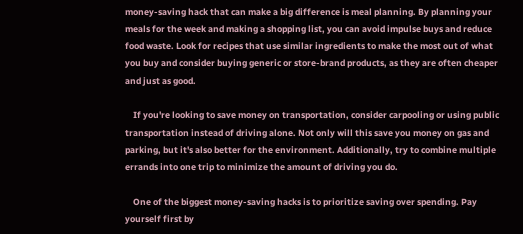money-saving hack that can make a big difference is meal planning. By planning your meals for the week and making a shopping list, you can avoid impulse buys and reduce food waste. Look for recipes that use similar ingredients to make the most out of what you buy and consider buying generic or store-brand products, as they are often cheaper and just as good.

    If you're looking to save money on transportation, consider carpooling or using public transportation instead of driving alone. Not only will this save you money on gas and parking, but it's also better for the environment. Additionally, try to combine multiple errands into one trip to minimize the amount of driving you do.

    One of the biggest money-saving hacks is to prioritize saving over spending. Pay yourself first by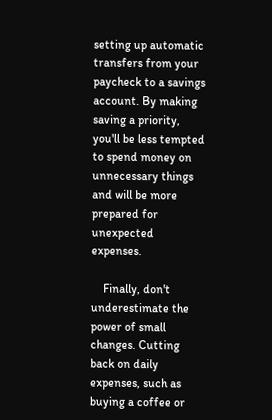setting up automatic transfers from your paycheck to a savings account. By making saving a priority, you'll be less tempted to spend money on unnecessary things and will be more prepared for unexpected expenses.

    Finally, don't underestimate the power of small changes. Cutting back on daily expenses, such as buying a coffee or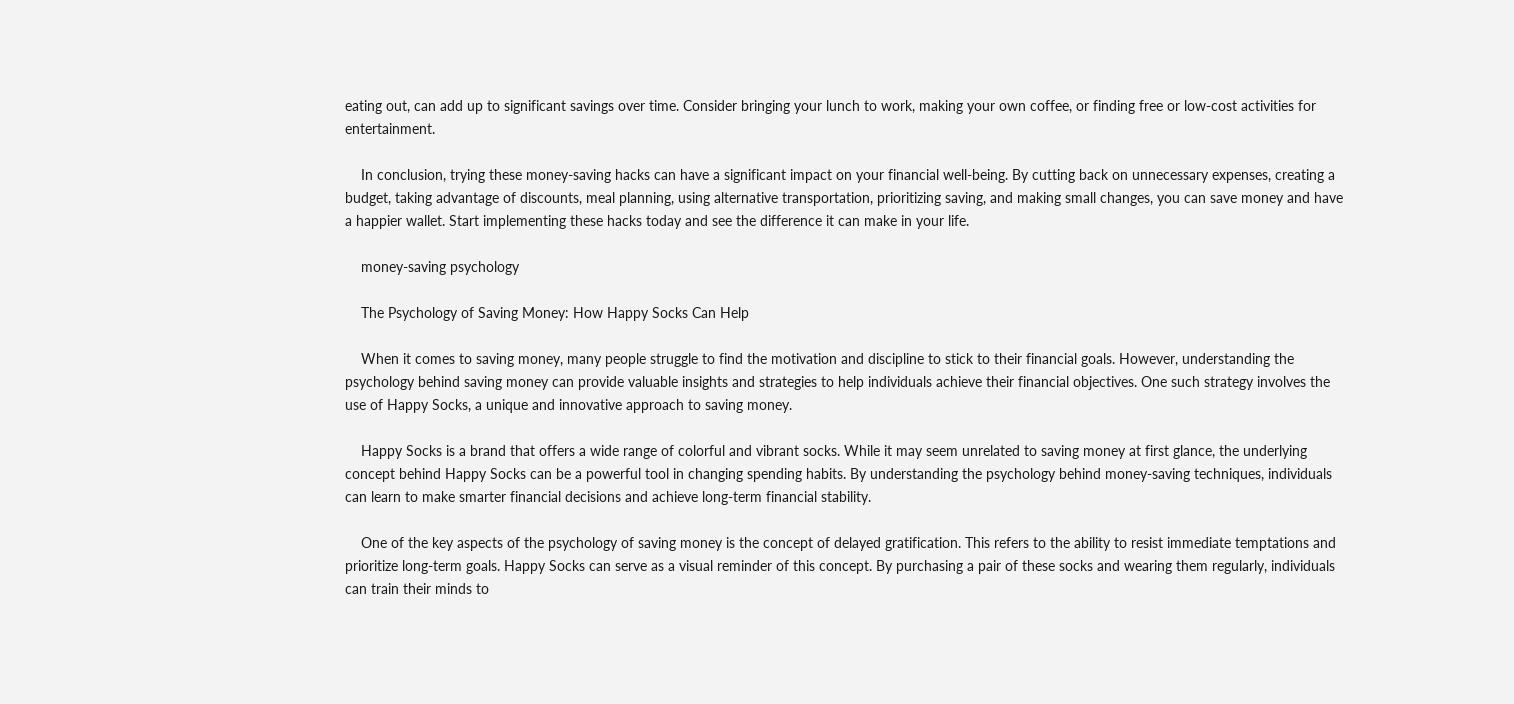eating out, can add up to significant savings over time. Consider bringing your lunch to work, making your own coffee, or finding free or low-cost activities for entertainment.

    In conclusion, trying these money-saving hacks can have a significant impact on your financial well-being. By cutting back on unnecessary expenses, creating a budget, taking advantage of discounts, meal planning, using alternative transportation, prioritizing saving, and making small changes, you can save money and have a happier wallet. Start implementing these hacks today and see the difference it can make in your life.

    money-saving psychology

    The Psychology of Saving Money: How Happy Socks Can Help

    When it comes to saving money, many people struggle to find the motivation and discipline to stick to their financial goals. However, understanding the psychology behind saving money can provide valuable insights and strategies to help individuals achieve their financial objectives. One such strategy involves the use of Happy Socks, a unique and innovative approach to saving money.

    Happy Socks is a brand that offers a wide range of colorful and vibrant socks. While it may seem unrelated to saving money at first glance, the underlying concept behind Happy Socks can be a powerful tool in changing spending habits. By understanding the psychology behind money-saving techniques, individuals can learn to make smarter financial decisions and achieve long-term financial stability.

    One of the key aspects of the psychology of saving money is the concept of delayed gratification. This refers to the ability to resist immediate temptations and prioritize long-term goals. Happy Socks can serve as a visual reminder of this concept. By purchasing a pair of these socks and wearing them regularly, individuals can train their minds to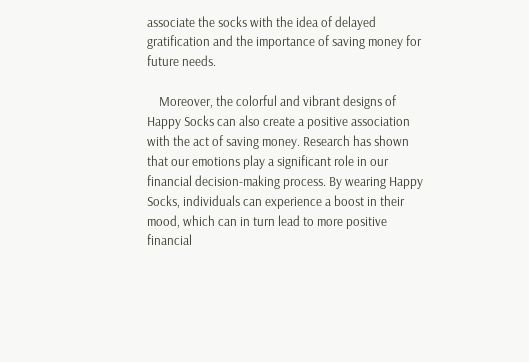associate the socks with the idea of delayed gratification and the importance of saving money for future needs.

    Moreover, the colorful and vibrant designs of Happy Socks can also create a positive association with the act of saving money. Research has shown that our emotions play a significant role in our financial decision-making process. By wearing Happy Socks, individuals can experience a boost in their mood, which can in turn lead to more positive financial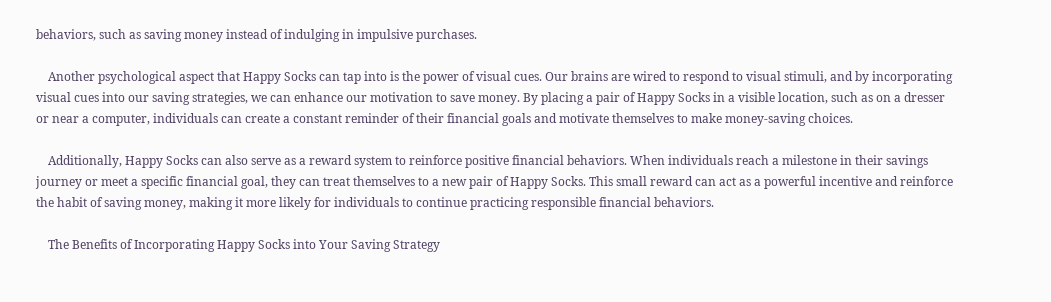behaviors, such as saving money instead of indulging in impulsive purchases.

    Another psychological aspect that Happy Socks can tap into is the power of visual cues. Our brains are wired to respond to visual stimuli, and by incorporating visual cues into our saving strategies, we can enhance our motivation to save money. By placing a pair of Happy Socks in a visible location, such as on a dresser or near a computer, individuals can create a constant reminder of their financial goals and motivate themselves to make money-saving choices.

    Additionally, Happy Socks can also serve as a reward system to reinforce positive financial behaviors. When individuals reach a milestone in their savings journey or meet a specific financial goal, they can treat themselves to a new pair of Happy Socks. This small reward can act as a powerful incentive and reinforce the habit of saving money, making it more likely for individuals to continue practicing responsible financial behaviors.

    The Benefits of Incorporating Happy Socks into Your Saving Strategy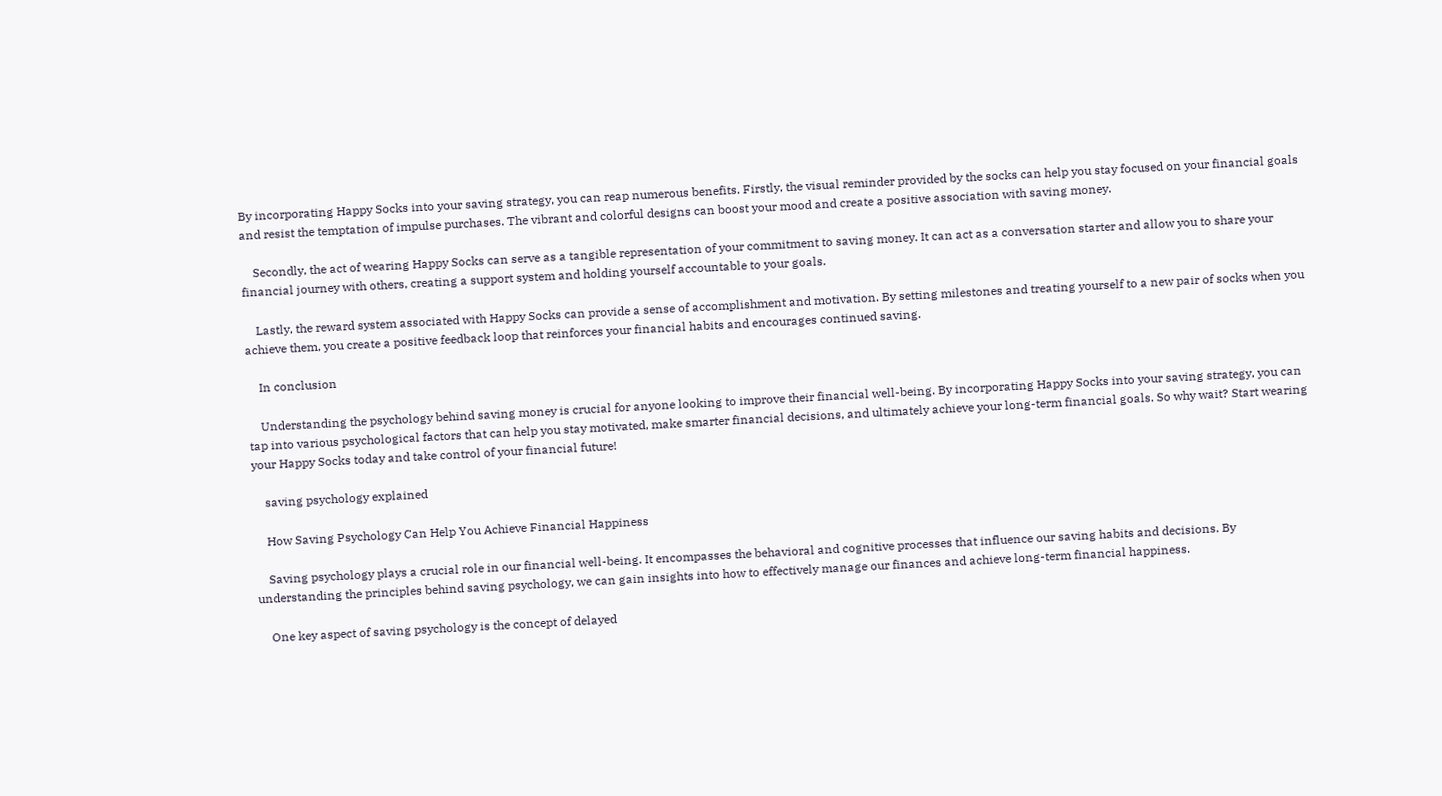By incorporating Happy Socks into your saving strategy, you can reap numerous benefits. Firstly, the visual reminder provided by the socks can help you stay focused on your financial goals and resist the temptation of impulse purchases. The vibrant and colorful designs can boost your mood and create a positive association with saving money.

    Secondly, the act of wearing Happy Socks can serve as a tangible representation of your commitment to saving money. It can act as a conversation starter and allow you to share your financial journey with others, creating a support system and holding yourself accountable to your goals.

    Lastly, the reward system associated with Happy Socks can provide a sense of accomplishment and motivation. By setting milestones and treating yourself to a new pair of socks when you achieve them, you create a positive feedback loop that reinforces your financial habits and encourages continued saving.

    In conclusion

    Understanding the psychology behind saving money is crucial for anyone looking to improve their financial well-being. By incorporating Happy Socks into your saving strategy, you can tap into various psychological factors that can help you stay motivated, make smarter financial decisions, and ultimately achieve your long-term financial goals. So why wait? Start wearing your Happy Socks today and take control of your financial future!

    saving psychology explained

    How Saving Psychology Can Help You Achieve Financial Happiness

    Saving psychology plays a crucial role in our financial well-being. It encompasses the behavioral and cognitive processes that influence our saving habits and decisions. By understanding the principles behind saving psychology, we can gain insights into how to effectively manage our finances and achieve long-term financial happiness.

    One key aspect of saving psychology is the concept of delayed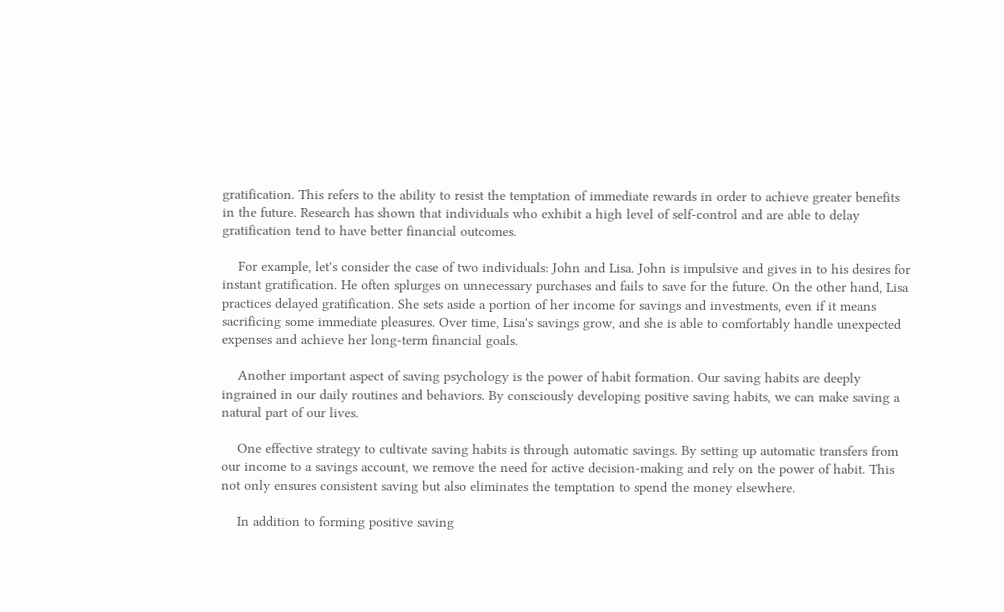gratification. This refers to the ability to resist the temptation of immediate rewards in order to achieve greater benefits in the future. Research has shown that individuals who exhibit a high level of self-control and are able to delay gratification tend to have better financial outcomes.

    For example, let's consider the case of two individuals: John and Lisa. John is impulsive and gives in to his desires for instant gratification. He often splurges on unnecessary purchases and fails to save for the future. On the other hand, Lisa practices delayed gratification. She sets aside a portion of her income for savings and investments, even if it means sacrificing some immediate pleasures. Over time, Lisa's savings grow, and she is able to comfortably handle unexpected expenses and achieve her long-term financial goals.

    Another important aspect of saving psychology is the power of habit formation. Our saving habits are deeply ingrained in our daily routines and behaviors. By consciously developing positive saving habits, we can make saving a natural part of our lives.

    One effective strategy to cultivate saving habits is through automatic savings. By setting up automatic transfers from our income to a savings account, we remove the need for active decision-making and rely on the power of habit. This not only ensures consistent saving but also eliminates the temptation to spend the money elsewhere.

    In addition to forming positive saving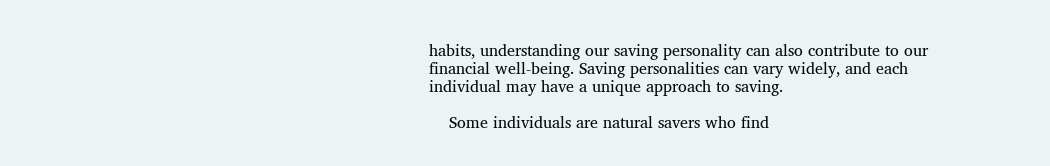habits, understanding our saving personality can also contribute to our financial well-being. Saving personalities can vary widely, and each individual may have a unique approach to saving.

    Some individuals are natural savers who find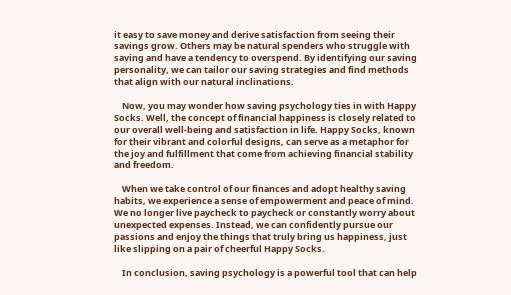it easy to save money and derive satisfaction from seeing their savings grow. Others may be natural spenders who struggle with saving and have a tendency to overspend. By identifying our saving personality, we can tailor our saving strategies and find methods that align with our natural inclinations.

    Now, you may wonder how saving psychology ties in with Happy Socks. Well, the concept of financial happiness is closely related to our overall well-being and satisfaction in life. Happy Socks, known for their vibrant and colorful designs, can serve as a metaphor for the joy and fulfillment that come from achieving financial stability and freedom.

    When we take control of our finances and adopt healthy saving habits, we experience a sense of empowerment and peace of mind. We no longer live paycheck to paycheck or constantly worry about unexpected expenses. Instead, we can confidently pursue our passions and enjoy the things that truly bring us happiness, just like slipping on a pair of cheerful Happy Socks.

    In conclusion, saving psychology is a powerful tool that can help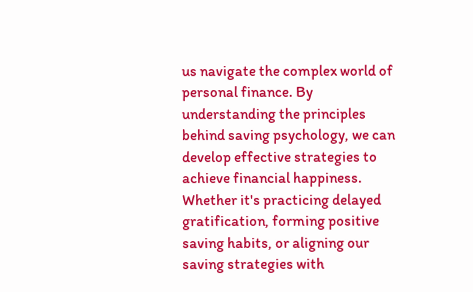us navigate the complex world of personal finance. By understanding the principles behind saving psychology, we can develop effective strategies to achieve financial happiness. Whether it's practicing delayed gratification, forming positive saving habits, or aligning our saving strategies with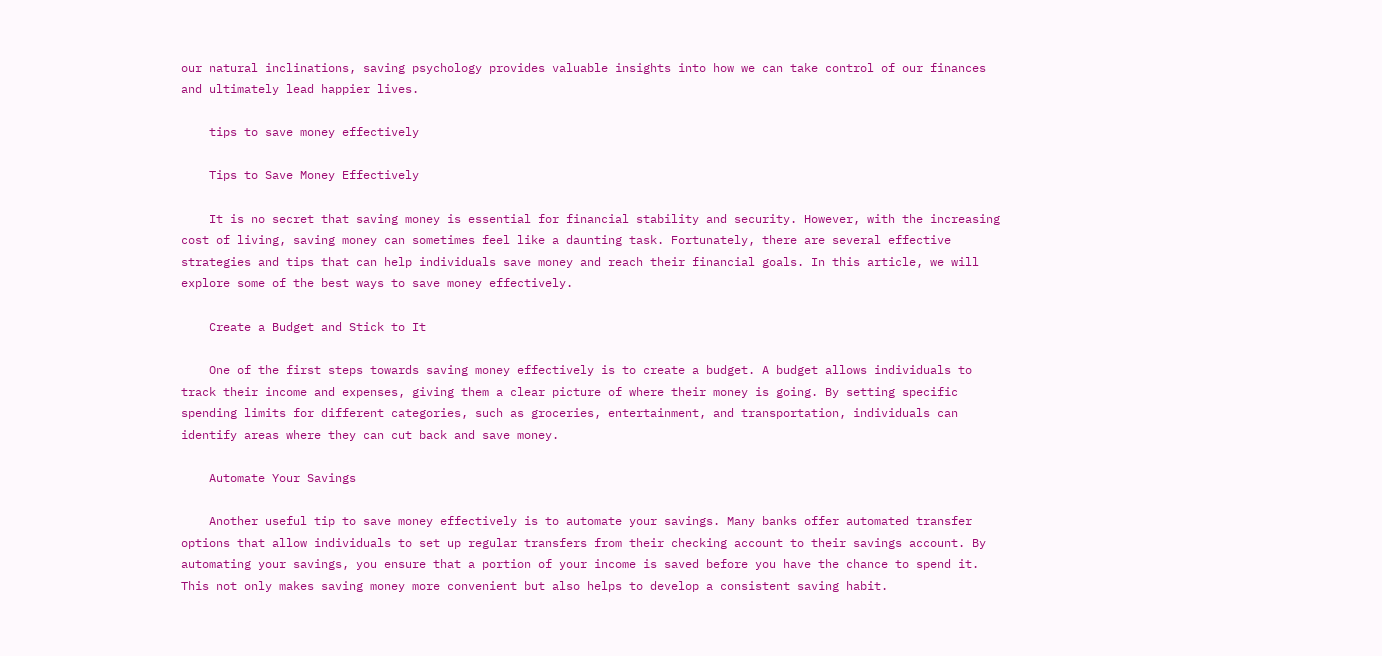our natural inclinations, saving psychology provides valuable insights into how we can take control of our finances and ultimately lead happier lives.

    tips to save money effectively

    Tips to Save Money Effectively

    It is no secret that saving money is essential for financial stability and security. However, with the increasing cost of living, saving money can sometimes feel like a daunting task. Fortunately, there are several effective strategies and tips that can help individuals save money and reach their financial goals. In this article, we will explore some of the best ways to save money effectively.

    Create a Budget and Stick to It

    One of the first steps towards saving money effectively is to create a budget. A budget allows individuals to track their income and expenses, giving them a clear picture of where their money is going. By setting specific spending limits for different categories, such as groceries, entertainment, and transportation, individuals can identify areas where they can cut back and save money.

    Automate Your Savings

    Another useful tip to save money effectively is to automate your savings. Many banks offer automated transfer options that allow individuals to set up regular transfers from their checking account to their savings account. By automating your savings, you ensure that a portion of your income is saved before you have the chance to spend it. This not only makes saving money more convenient but also helps to develop a consistent saving habit.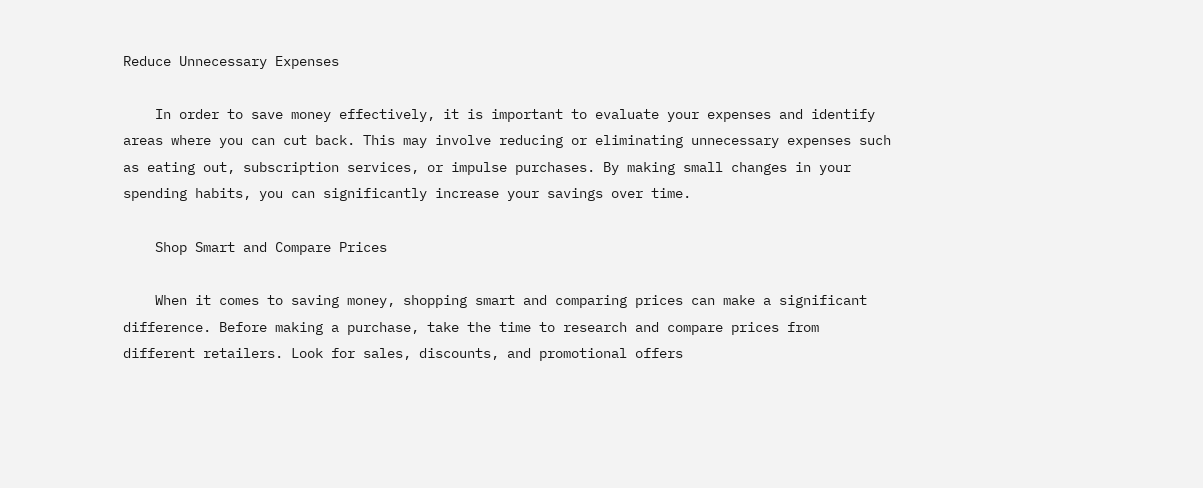Reduce Unnecessary Expenses

    In order to save money effectively, it is important to evaluate your expenses and identify areas where you can cut back. This may involve reducing or eliminating unnecessary expenses such as eating out, subscription services, or impulse purchases. By making small changes in your spending habits, you can significantly increase your savings over time.

    Shop Smart and Compare Prices

    When it comes to saving money, shopping smart and comparing prices can make a significant difference. Before making a purchase, take the time to research and compare prices from different retailers. Look for sales, discounts, and promotional offers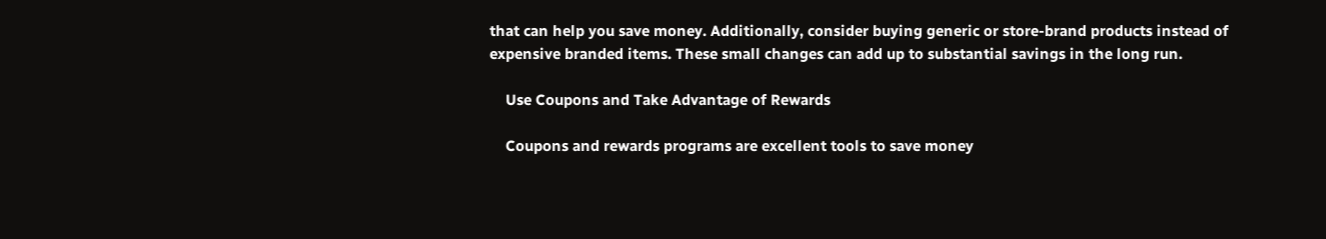that can help you save money. Additionally, consider buying generic or store-brand products instead of expensive branded items. These small changes can add up to substantial savings in the long run.

    Use Coupons and Take Advantage of Rewards

    Coupons and rewards programs are excellent tools to save money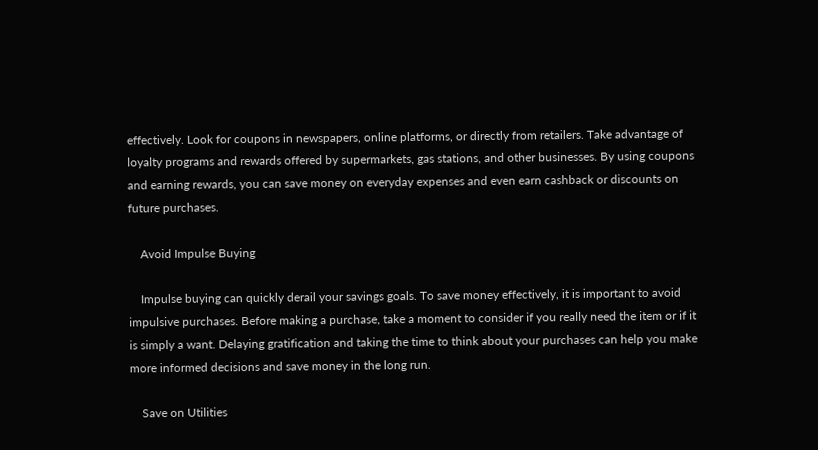effectively. Look for coupons in newspapers, online platforms, or directly from retailers. Take advantage of loyalty programs and rewards offered by supermarkets, gas stations, and other businesses. By using coupons and earning rewards, you can save money on everyday expenses and even earn cashback or discounts on future purchases.

    Avoid Impulse Buying

    Impulse buying can quickly derail your savings goals. To save money effectively, it is important to avoid impulsive purchases. Before making a purchase, take a moment to consider if you really need the item or if it is simply a want. Delaying gratification and taking the time to think about your purchases can help you make more informed decisions and save money in the long run.

    Save on Utilities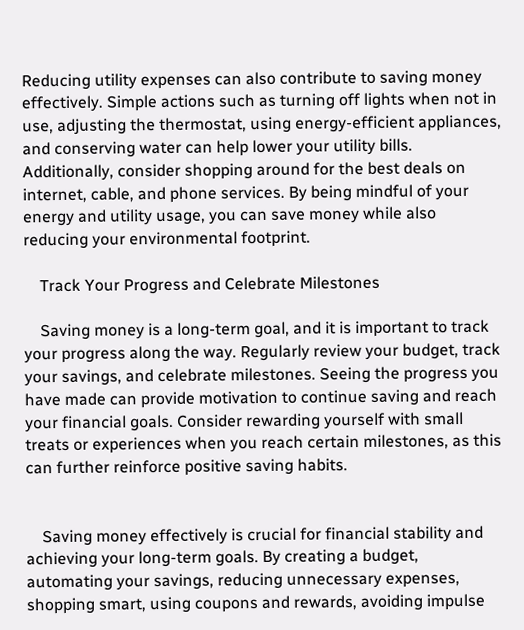Reducing utility expenses can also contribute to saving money effectively. Simple actions such as turning off lights when not in use, adjusting the thermostat, using energy-efficient appliances, and conserving water can help lower your utility bills. Additionally, consider shopping around for the best deals on internet, cable, and phone services. By being mindful of your energy and utility usage, you can save money while also reducing your environmental footprint.

    Track Your Progress and Celebrate Milestones

    Saving money is a long-term goal, and it is important to track your progress along the way. Regularly review your budget, track your savings, and celebrate milestones. Seeing the progress you have made can provide motivation to continue saving and reach your financial goals. Consider rewarding yourself with small treats or experiences when you reach certain milestones, as this can further reinforce positive saving habits.


    Saving money effectively is crucial for financial stability and achieving your long-term goals. By creating a budget, automating your savings, reducing unnecessary expenses, shopping smart, using coupons and rewards, avoiding impulse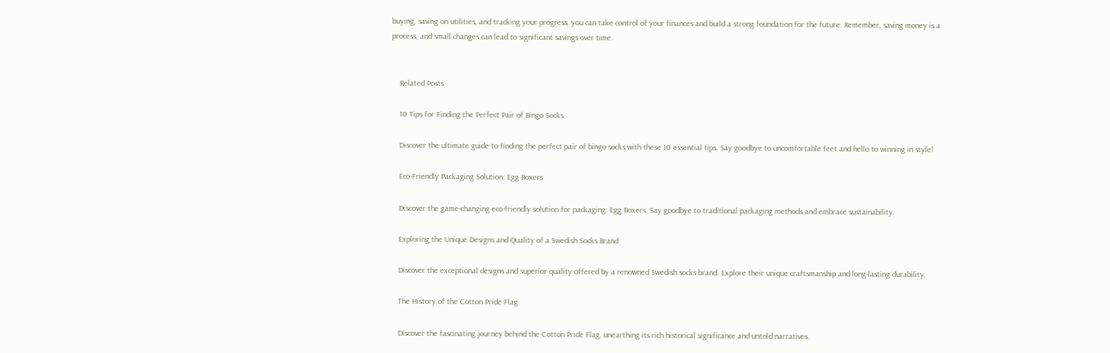buying, saving on utilities, and tracking your progress, you can take control of your finances and build a strong foundation for the future. Remember, saving money is a process, and small changes can lead to significant savings over time.


    Related Posts

    10 Tips for Finding the Perfect Pair of Bingo Socks

    Discover the ultimate guide to finding the perfect pair of bingo socks with these 10 essential tips. Say goodbye to uncomfortable feet and hello to winning in style!

    Eco-Friendly Packaging Solution: Egg Boxers

    Discover the game-changing eco-friendly solution for packaging: Egg Boxers. Say goodbye to traditional packaging methods and embrace sustainability.

    Exploring the Unique Designs and Quality of a Swedish Socks Brand

    Discover the exceptional designs and superior quality offered by a renowned Swedish socks brand. Explore their unique craftsmanship and long-lasting durability.

    The History of the Cotton Pride Flag

    Discover the fascinating journey behind the Cotton Pride Flag, unearthing its rich historical significance and untold narratives.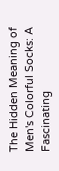The Hidden Meaning of Men's Colorful Socks: A Fascinating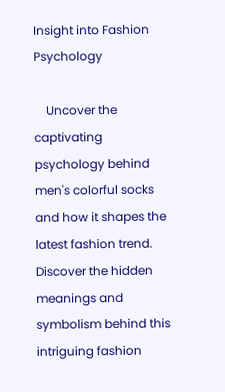Insight into Fashion Psychology

    Uncover the captivating psychology behind men's colorful socks and how it shapes the latest fashion trend. Discover the hidden meanings and symbolism behind this intriguing fashion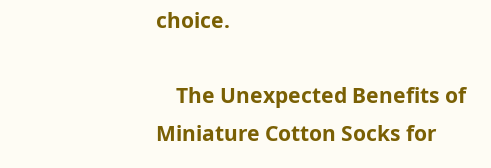choice.

    The Unexpected Benefits of Miniature Cotton Socks for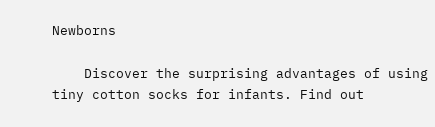Newborns

    Discover the surprising advantages of using tiny cotton socks for infants. Find out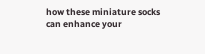how these miniature socks can enhance your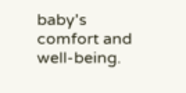baby's comfort and well-being.